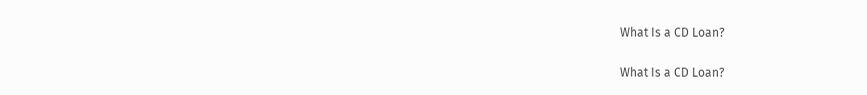What Is a CD Loan?

What Is a CD Loan?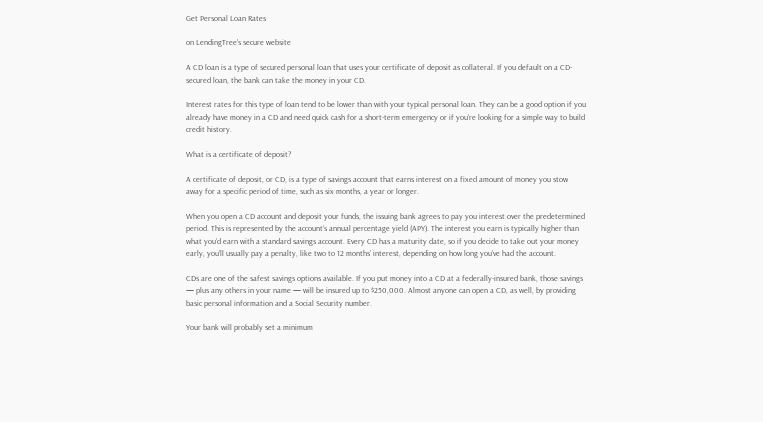Get Personal Loan Rates

on LendingTree's secure website

A CD loan is a type of secured personal loan that uses your certificate of deposit as collateral. If you default on a CD-secured loan, the bank can take the money in your CD.

Interest rates for this type of loan tend to be lower than with your typical personal loan. They can be a good option if you already have money in a CD and need quick cash for a short-term emergency or if you’re looking for a simple way to build credit history.

What is a certificate of deposit?

A certificate of deposit, or CD, is a type of savings account that earns interest on a fixed amount of money you stow away for a specific period of time, such as six months, a year or longer.

When you open a CD account and deposit your funds, the issuing bank agrees to pay you interest over the predetermined period. This is represented by the account’s annual percentage yield (APY). The interest you earn is typically higher than what you’d earn with a standard savings account. Every CD has a maturity date, so if you decide to take out your money early, you’ll usually pay a penalty, like two to 12 months’ interest, depending on how long you’ve had the account.

CDs are one of the safest savings options available. If you put money into a CD at a federally-insured bank, those savings — plus any others in your name — will be insured up to $250,000. Almost anyone can open a CD, as well, by providing basic personal information and a Social Security number.

Your bank will probably set a minimum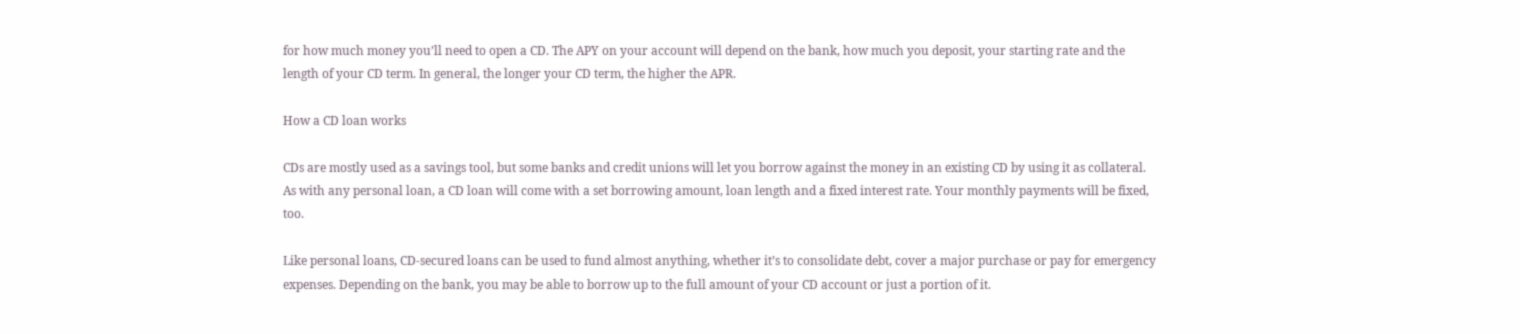for how much money you’ll need to open a CD. The APY on your account will depend on the bank, how much you deposit, your starting rate and the length of your CD term. In general, the longer your CD term, the higher the APR.

How a CD loan works

CDs are mostly used as a savings tool, but some banks and credit unions will let you borrow against the money in an existing CD by using it as collateral. As with any personal loan, a CD loan will come with a set borrowing amount, loan length and a fixed interest rate. Your monthly payments will be fixed, too.

Like personal loans, CD-secured loans can be used to fund almost anything, whether it’s to consolidate debt, cover a major purchase or pay for emergency expenses. Depending on the bank, you may be able to borrow up to the full amount of your CD account or just a portion of it.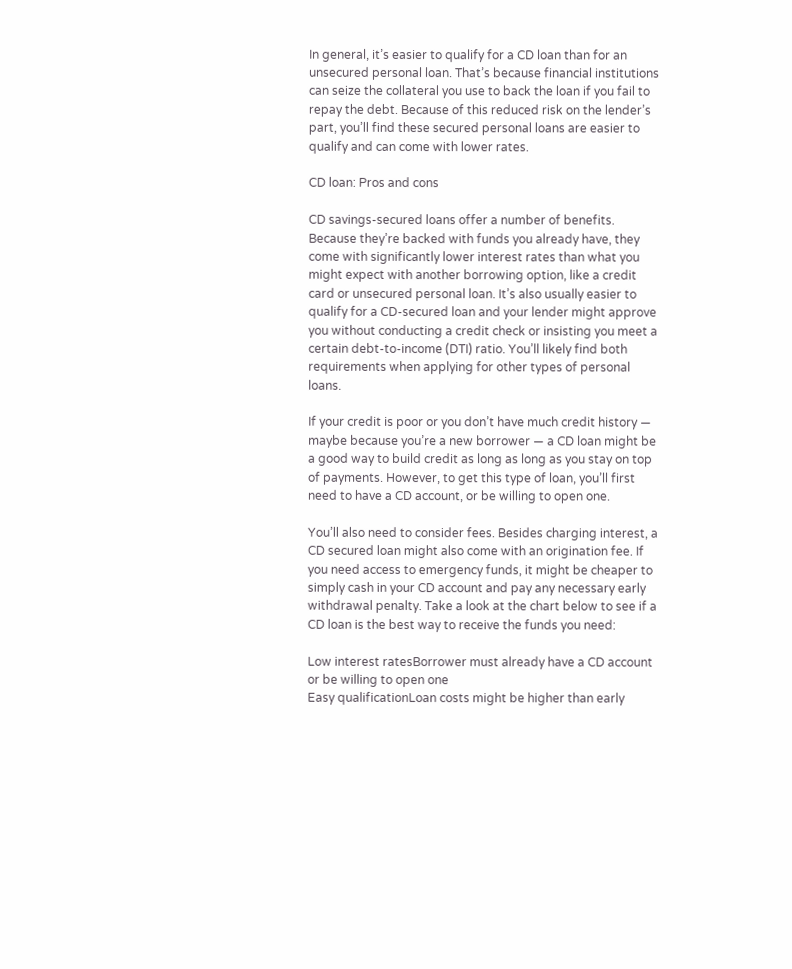In general, it’s easier to qualify for a CD loan than for an unsecured personal loan. That’s because financial institutions can seize the collateral you use to back the loan if you fail to repay the debt. Because of this reduced risk on the lender’s part, you’ll find these secured personal loans are easier to qualify and can come with lower rates.

CD loan: Pros and cons

CD savings-secured loans offer a number of benefits. Because they’re backed with funds you already have, they come with significantly lower interest rates than what you might expect with another borrowing option, like a credit card or unsecured personal loan. It’s also usually easier to qualify for a CD-secured loan and your lender might approve you without conducting a credit check or insisting you meet a certain debt-to-income (DTI) ratio. You’ll likely find both requirements when applying for other types of personal loans.

If your credit is poor or you don’t have much credit history — maybe because you’re a new borrower — a CD loan might be a good way to build credit as long as long as you stay on top of payments. However, to get this type of loan, you’ll first need to have a CD account, or be willing to open one.

You’ll also need to consider fees. Besides charging interest, a CD secured loan might also come with an origination fee. If you need access to emergency funds, it might be cheaper to simply cash in your CD account and pay any necessary early withdrawal penalty. Take a look at the chart below to see if a CD loan is the best way to receive the funds you need:

Low interest ratesBorrower must already have a CD account or be willing to open one
Easy qualificationLoan costs might be higher than early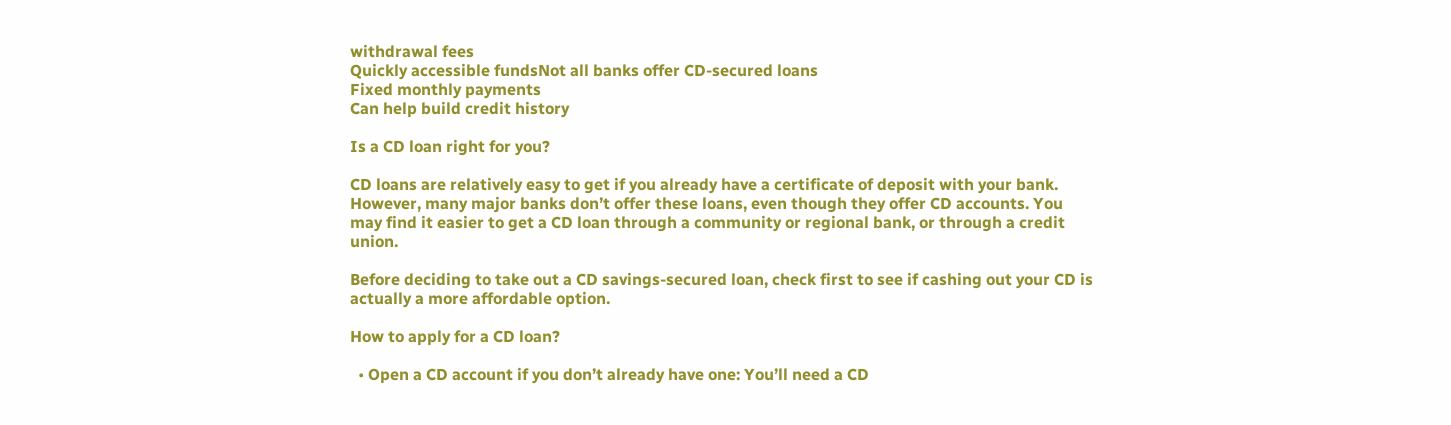withdrawal fees
Quickly accessible fundsNot all banks offer CD-secured loans
Fixed monthly payments
Can help build credit history

Is a CD loan right for you?

CD loans are relatively easy to get if you already have a certificate of deposit with your bank. However, many major banks don’t offer these loans, even though they offer CD accounts. You may find it easier to get a CD loan through a community or regional bank, or through a credit union.

Before deciding to take out a CD savings-secured loan, check first to see if cashing out your CD is actually a more affordable option.

How to apply for a CD loan?

  • Open a CD account if you don’t already have one: You’ll need a CD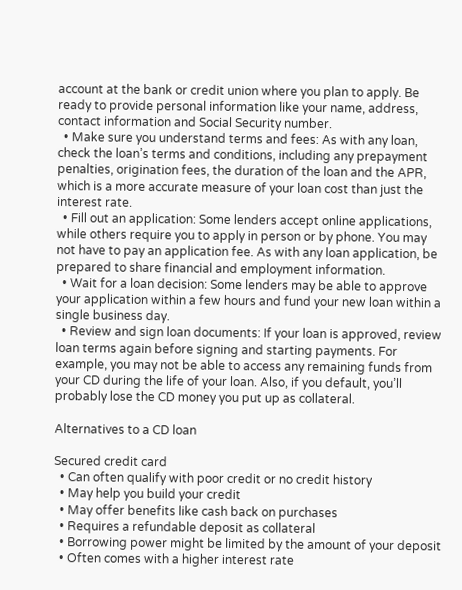account at the bank or credit union where you plan to apply. Be ready to provide personal information like your name, address, contact information and Social Security number.
  • Make sure you understand terms and fees: As with any loan, check the loan’s terms and conditions, including any prepayment penalties, origination fees, the duration of the loan and the APR, which is a more accurate measure of your loan cost than just the interest rate.
  • Fill out an application: Some lenders accept online applications, while others require you to apply in person or by phone. You may not have to pay an application fee. As with any loan application, be prepared to share financial and employment information.
  • Wait for a loan decision: Some lenders may be able to approve your application within a few hours and fund your new loan within a single business day.
  • Review and sign loan documents: If your loan is approved, review loan terms again before signing and starting payments. For example, you may not be able to access any remaining funds from your CD during the life of your loan. Also, if you default, you’ll probably lose the CD money you put up as collateral.

Alternatives to a CD loan

Secured credit card
  • Can often qualify with poor credit or no credit history
  • May help you build your credit
  • May offer benefits like cash back on purchases
  • Requires a refundable deposit as collateral
  • Borrowing power might be limited by the amount of your deposit
  • Often comes with a higher interest rate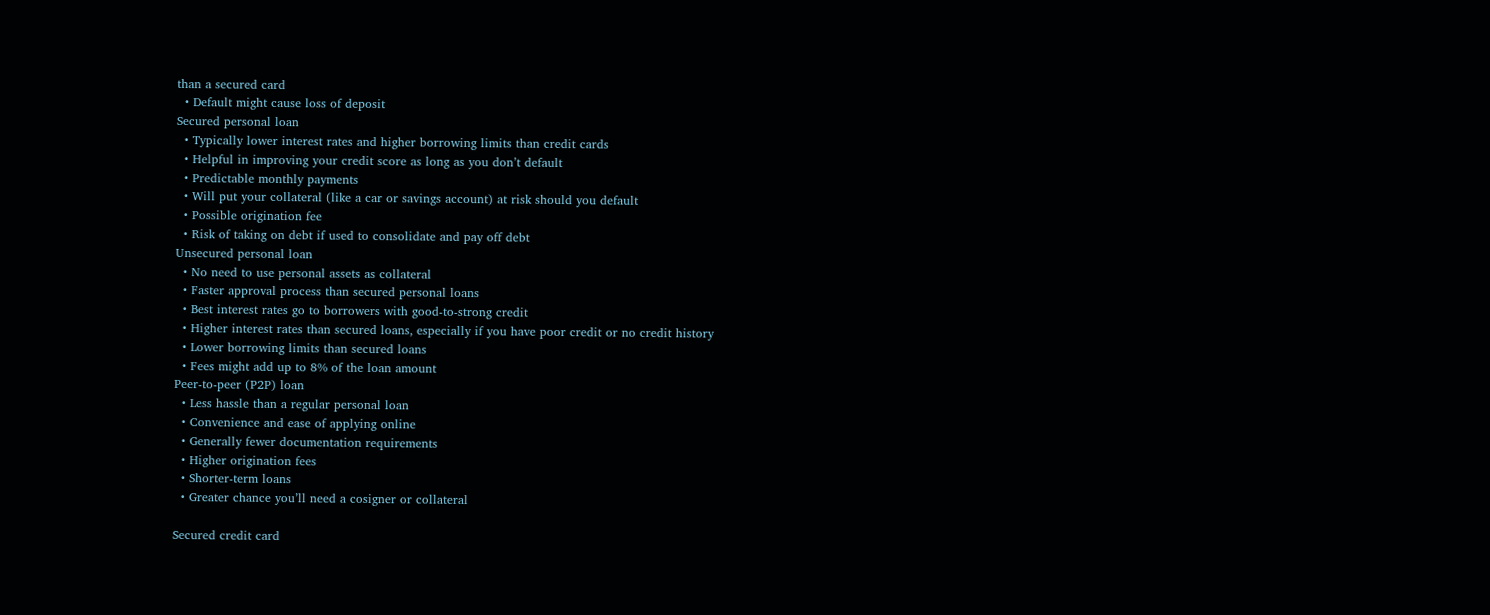than a secured card
  • Default might cause loss of deposit
Secured personal loan
  • Typically lower interest rates and higher borrowing limits than credit cards
  • Helpful in improving your credit score as long as you don’t default
  • Predictable monthly payments
  • Will put your collateral (like a car or savings account) at risk should you default
  • Possible origination fee
  • Risk of taking on debt if used to consolidate and pay off debt
Unsecured personal loan
  • No need to use personal assets as collateral
  • Faster approval process than secured personal loans
  • Best interest rates go to borrowers with good-to-strong credit
  • Higher interest rates than secured loans, especially if you have poor credit or no credit history
  • Lower borrowing limits than secured loans
  • Fees might add up to 8% of the loan amount
Peer-to-peer (P2P) loan
  • Less hassle than a regular personal loan
  • Convenience and ease of applying online
  • Generally fewer documentation requirements
  • Higher origination fees
  • Shorter-term loans
  • Greater chance you’ll need a cosigner or collateral

Secured credit card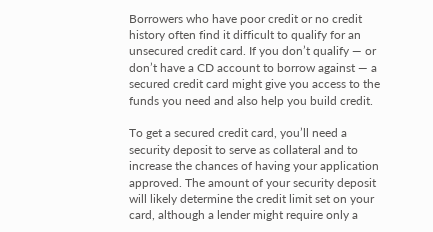Borrowers who have poor credit or no credit history often find it difficult to qualify for an unsecured credit card. If you don’t qualify — or don’t have a CD account to borrow against — a secured credit card might give you access to the funds you need and also help you build credit.

To get a secured credit card, you’ll need a security deposit to serve as collateral and to increase the chances of having your application approved. The amount of your security deposit will likely determine the credit limit set on your card, although a lender might require only a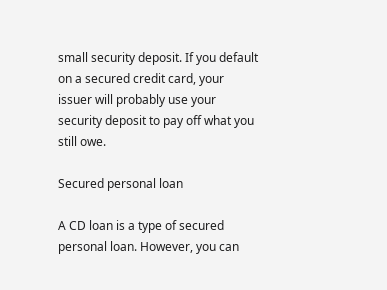small security deposit. If you default on a secured credit card, your issuer will probably use your security deposit to pay off what you still owe.

Secured personal loan

A CD loan is a type of secured personal loan. However, you can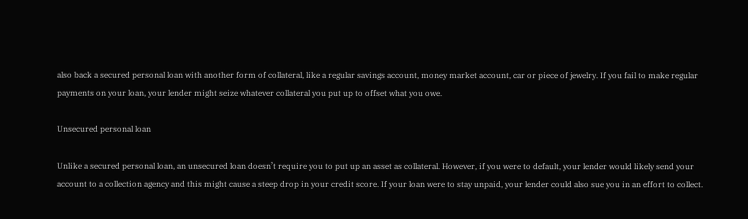also back a secured personal loan with another form of collateral, like a regular savings account, money market account, car or piece of jewelry. If you fail to make regular payments on your loan, your lender might seize whatever collateral you put up to offset what you owe.

Unsecured personal loan

Unlike a secured personal loan, an unsecured loan doesn’t require you to put up an asset as collateral. However, if you were to default, your lender would likely send your account to a collection agency and this might cause a steep drop in your credit score. If your loan were to stay unpaid, your lender could also sue you in an effort to collect.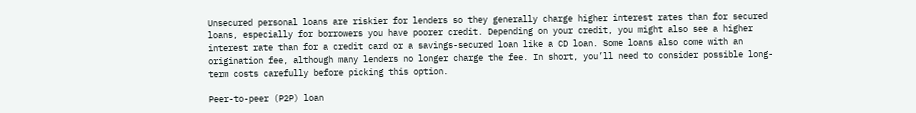Unsecured personal loans are riskier for lenders so they generally charge higher interest rates than for secured loans, especially for borrowers you have poorer credit. Depending on your credit, you might also see a higher interest rate than for a credit card or a savings-secured loan like a CD loan. Some loans also come with an origination fee, although many lenders no longer charge the fee. In short, you’ll need to consider possible long-term costs carefully before picking this option.

Peer-to-peer (P2P) loan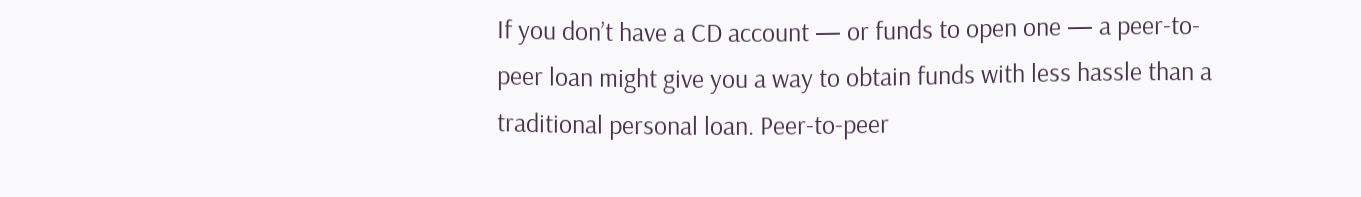If you don’t have a CD account — or funds to open one — a peer-to-peer loan might give you a way to obtain funds with less hassle than a traditional personal loan. Peer-to-peer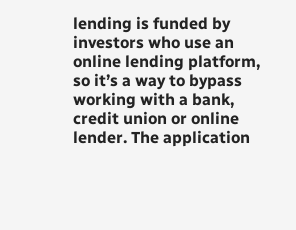lending is funded by investors who use an online lending platform, so it’s a way to bypass working with a bank, credit union or online lender. The application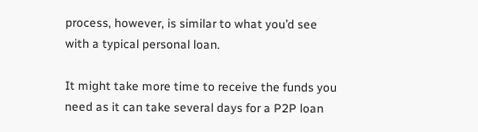process, however, is similar to what you’d see with a typical personal loan.

It might take more time to receive the funds you need as it can take several days for a P2P loan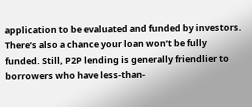application to be evaluated and funded by investors. There’s also a chance your loan won’t be fully funded. Still, P2P lending is generally friendlier to borrowers who have less-than-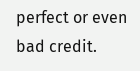perfect or even bad credit.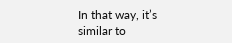In that way, it’s similar to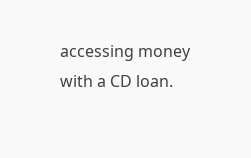accessing money with a CD loan.